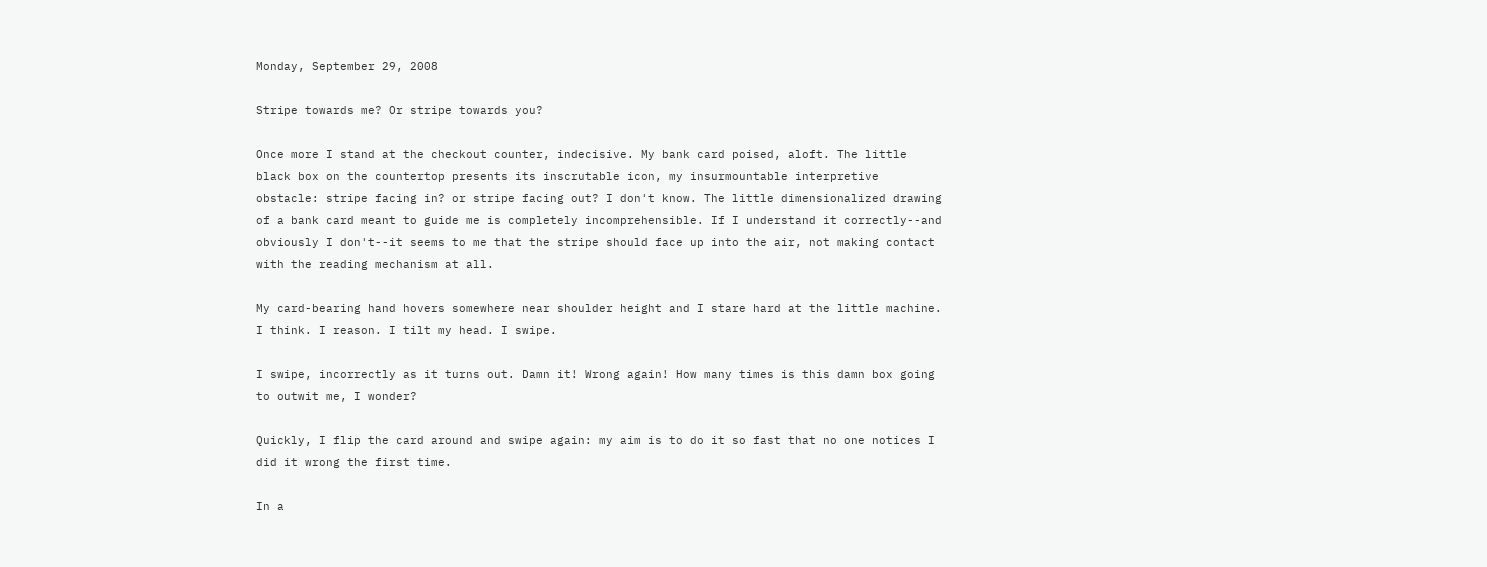Monday, September 29, 2008

Stripe towards me? Or stripe towards you?

Once more I stand at the checkout counter, indecisive. My bank card poised, aloft. The little black box on the countertop presents its inscrutable icon, my insurmountable interpretive obstacle: stripe facing in? or stripe facing out? I don't know. The little dimensionalized drawing of a bank card meant to guide me is completely incomprehensible. If I understand it correctly--and obviously I don't--it seems to me that the stripe should face up into the air, not making contact with the reading mechanism at all.

My card-bearing hand hovers somewhere near shoulder height and I stare hard at the little machine. I think. I reason. I tilt my head. I swipe.

I swipe, incorrectly as it turns out. Damn it! Wrong again! How many times is this damn box going to outwit me, I wonder?

Quickly, I flip the card around and swipe again: my aim is to do it so fast that no one notices I did it wrong the first time.

In a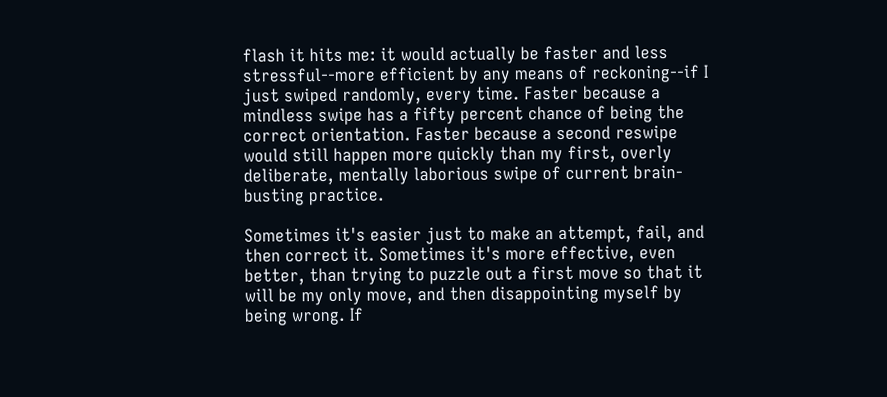flash it hits me: it would actually be faster and less stressful--more efficient by any means of reckoning--if I just swiped randomly, every time. Faster because a mindless swipe has a fifty percent chance of being the correct orientation. Faster because a second reswipe would still happen more quickly than my first, overly deliberate, mentally laborious swipe of current brain-busting practice.

Sometimes it's easier just to make an attempt, fail, and then correct it. Sometimes it's more effective, even better, than trying to puzzle out a first move so that it will be my only move, and then disappointing myself by being wrong. If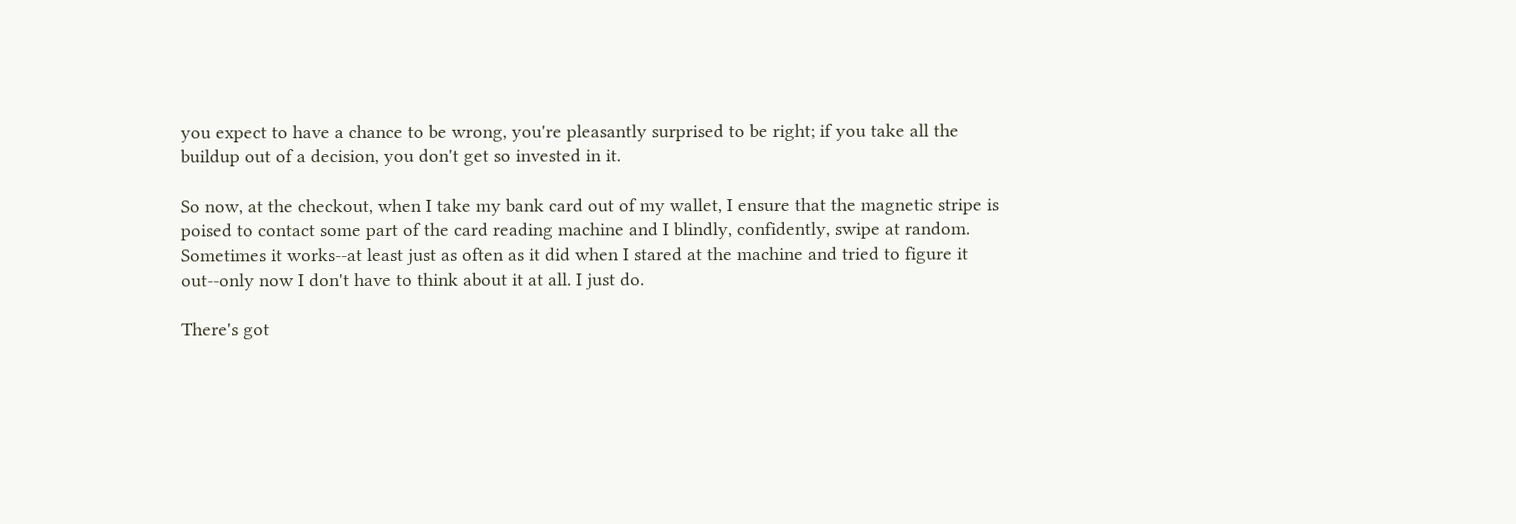you expect to have a chance to be wrong, you're pleasantly surprised to be right; if you take all the buildup out of a decision, you don't get so invested in it.

So now, at the checkout, when I take my bank card out of my wallet, I ensure that the magnetic stripe is poised to contact some part of the card reading machine and I blindly, confidently, swipe at random. Sometimes it works--at least just as often as it did when I stared at the machine and tried to figure it out--only now I don't have to think about it at all. I just do.

There's got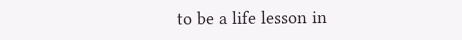to be a life lesson in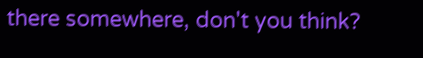there somewhere, don't you think?